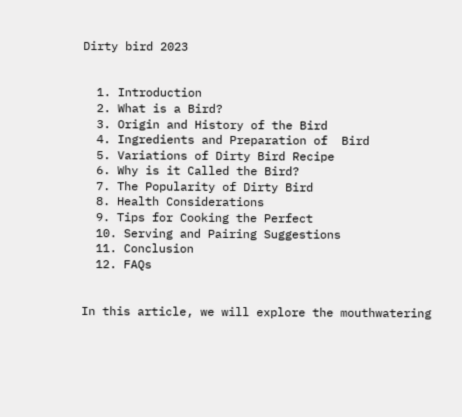Dirty bird 2023


  1. Introduction
  2. What is a Bird?
  3. Origin and History of the Bird
  4. Ingredients and Preparation of  Bird
  5. Variations of Dirty Bird Recipe
  6. Why is it Called the Bird?
  7. The Popularity of Dirty Bird
  8. Health Considerations
  9. Tips for Cooking the Perfect
  10. Serving and Pairing Suggestions
  11. Conclusion
  12. FAQs


In this article, we will explore the mouthwatering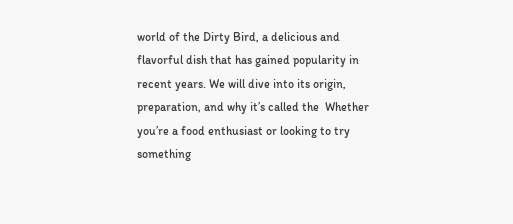world of the Dirty Bird, a delicious and flavorful dish that has gained popularity in recent years. We will dive into its origin, preparation, and why it’s called the  Whether you’re a food enthusiast or looking to try something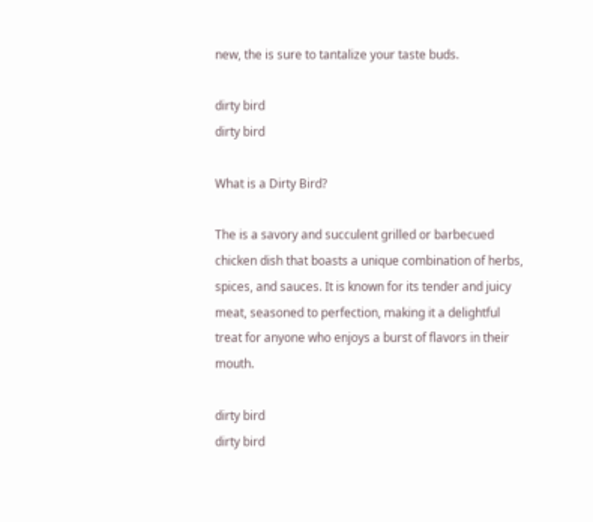new, the is sure to tantalize your taste buds.

dirty bird
dirty bird

What is a Dirty Bird?

The is a savory and succulent grilled or barbecued chicken dish that boasts a unique combination of herbs, spices, and sauces. It is known for its tender and juicy meat, seasoned to perfection, making it a delightful treat for anyone who enjoys a burst of flavors in their mouth.

dirty bird
dirty bird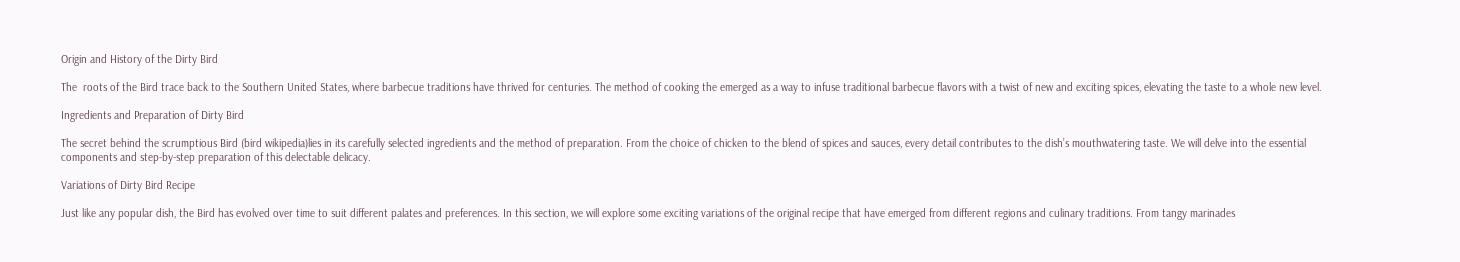Origin and History of the Dirty Bird

The  roots of the Bird trace back to the Southern United States, where barbecue traditions have thrived for centuries. The method of cooking the emerged as a way to infuse traditional barbecue flavors with a twist of new and exciting spices, elevating the taste to a whole new level.

Ingredients and Preparation of Dirty Bird

The secret behind the scrumptious Bird (bird wikipedia)lies in its carefully selected ingredients and the method of preparation. From the choice of chicken to the blend of spices and sauces, every detail contributes to the dish’s mouthwatering taste. We will delve into the essential components and step-by-step preparation of this delectable delicacy.

Variations of Dirty Bird Recipe

Just like any popular dish, the Bird has evolved over time to suit different palates and preferences. In this section, we will explore some exciting variations of the original recipe that have emerged from different regions and culinary traditions. From tangy marinades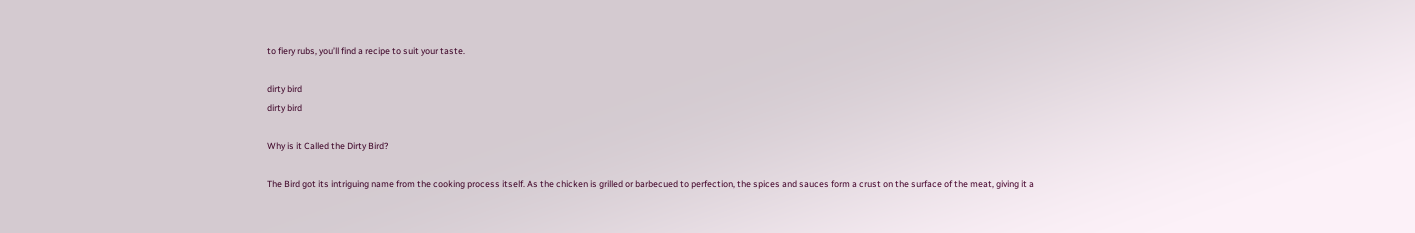to fiery rubs, you’ll find a recipe to suit your taste.

dirty bird
dirty bird

Why is it Called the Dirty Bird?

The Bird got its intriguing name from the cooking process itself. As the chicken is grilled or barbecued to perfection, the spices and sauces form a crust on the surface of the meat, giving it a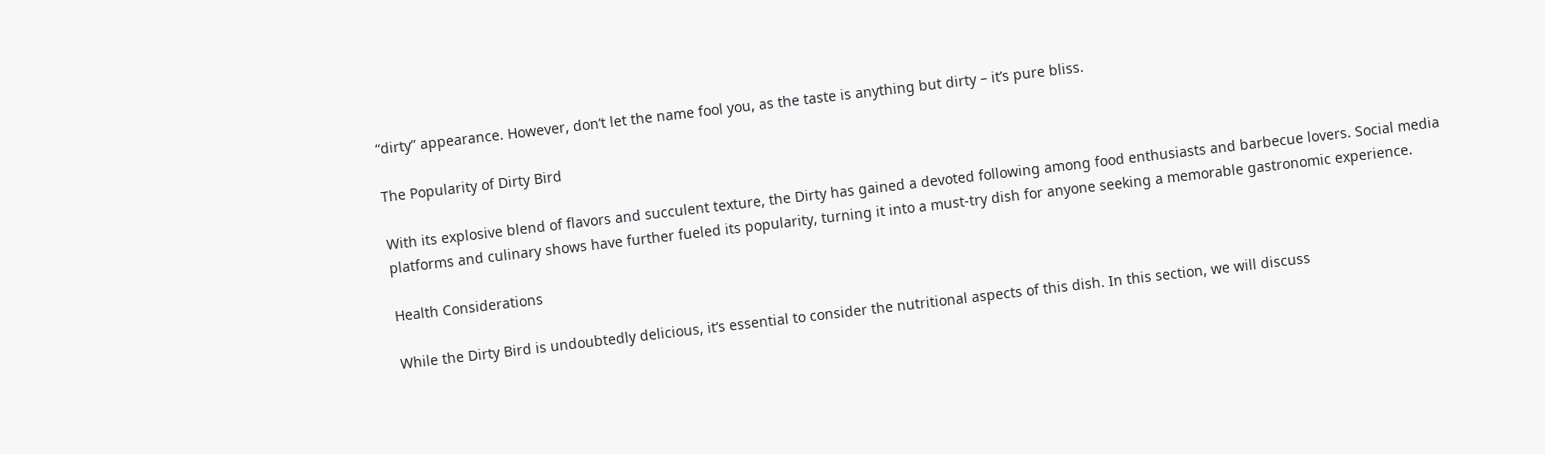“dirty” appearance. However, don’t let the name fool you, as the taste is anything but dirty – it’s pure bliss.

The Popularity of Dirty Bird

With its explosive blend of flavors and succulent texture, the Dirty has gained a devoted following among food enthusiasts and barbecue lovers. Social media platforms and culinary shows have further fueled its popularity, turning it into a must-try dish for anyone seeking a memorable gastronomic experience.

Health Considerations

While the Dirty Bird is undoubtedly delicious, it’s essential to consider the nutritional aspects of this dish. In this section, we will discuss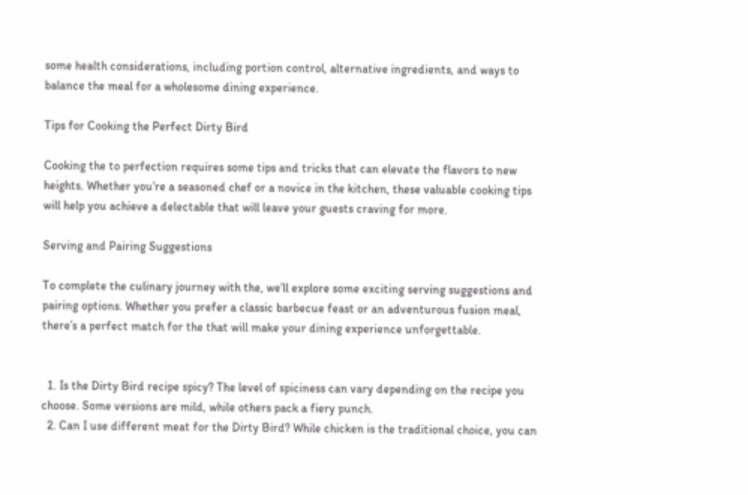some health considerations, including portion control, alternative ingredients, and ways to balance the meal for a wholesome dining experience.

Tips for Cooking the Perfect Dirty Bird

Cooking the to perfection requires some tips and tricks that can elevate the flavors to new heights. Whether you’re a seasoned chef or a novice in the kitchen, these valuable cooking tips will help you achieve a delectable that will leave your guests craving for more.

Serving and Pairing Suggestions

To complete the culinary journey with the, we’ll explore some exciting serving suggestions and pairing options. Whether you prefer a classic barbecue feast or an adventurous fusion meal, there’s a perfect match for the that will make your dining experience unforgettable.


  1. Is the Dirty Bird recipe spicy? The level of spiciness can vary depending on the recipe you choose. Some versions are mild, while others pack a fiery punch.
  2. Can I use different meat for the Dirty Bird? While chicken is the traditional choice, you can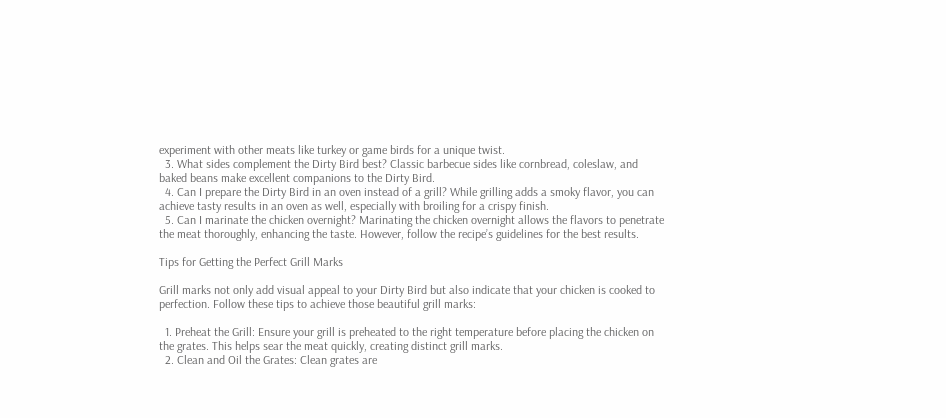experiment with other meats like turkey or game birds for a unique twist.
  3. What sides complement the Dirty Bird best? Classic barbecue sides like cornbread, coleslaw, and baked beans make excellent companions to the Dirty Bird.
  4. Can I prepare the Dirty Bird in an oven instead of a grill? While grilling adds a smoky flavor, you can achieve tasty results in an oven as well, especially with broiling for a crispy finish.
  5. Can I marinate the chicken overnight? Marinating the chicken overnight allows the flavors to penetrate the meat thoroughly, enhancing the taste. However, follow the recipe’s guidelines for the best results.

Tips for Getting the Perfect Grill Marks

Grill marks not only add visual appeal to your Dirty Bird but also indicate that your chicken is cooked to perfection. Follow these tips to achieve those beautiful grill marks:

  1. Preheat the Grill: Ensure your grill is preheated to the right temperature before placing the chicken on the grates. This helps sear the meat quickly, creating distinct grill marks.
  2. Clean and Oil the Grates: Clean grates are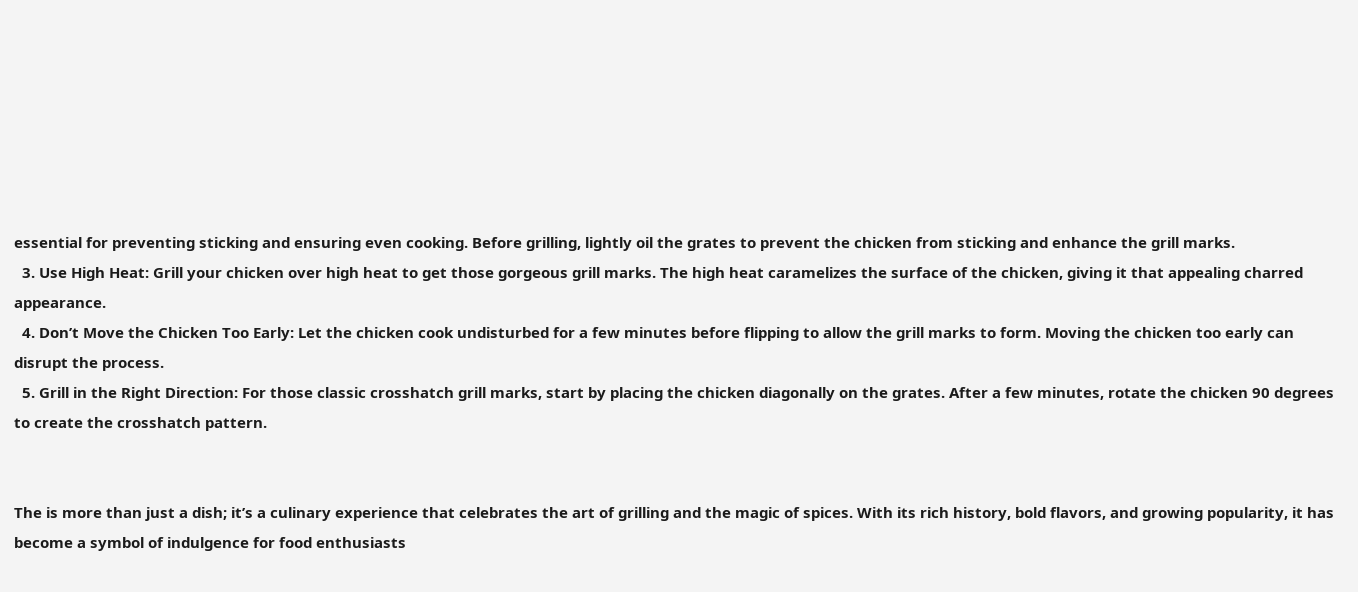essential for preventing sticking and ensuring even cooking. Before grilling, lightly oil the grates to prevent the chicken from sticking and enhance the grill marks.
  3. Use High Heat: Grill your chicken over high heat to get those gorgeous grill marks. The high heat caramelizes the surface of the chicken, giving it that appealing charred appearance.
  4. Don’t Move the Chicken Too Early: Let the chicken cook undisturbed for a few minutes before flipping to allow the grill marks to form. Moving the chicken too early can disrupt the process.
  5. Grill in the Right Direction: For those classic crosshatch grill marks, start by placing the chicken diagonally on the grates. After a few minutes, rotate the chicken 90 degrees to create the crosshatch pattern.


The is more than just a dish; it’s a culinary experience that celebrates the art of grilling and the magic of spices. With its rich history, bold flavors, and growing popularity, it has become a symbol of indulgence for food enthusiasts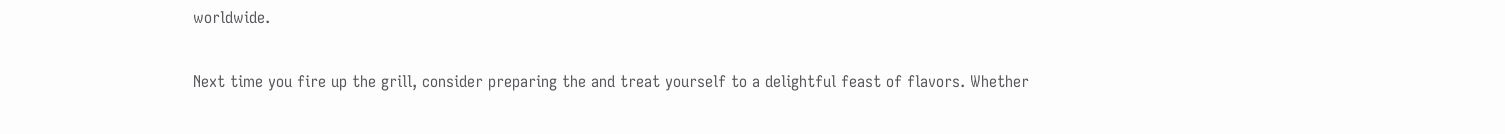worldwide.

Next time you fire up the grill, consider preparing the and treat yourself to a delightful feast of flavors. Whether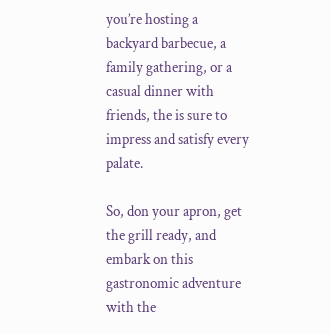you’re hosting a backyard barbecue, a family gathering, or a casual dinner with friends, the is sure to impress and satisfy every palate.

So, don your apron, get the grill ready, and embark on this gastronomic adventure with the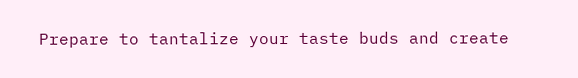Prepare to tantalize your taste buds and create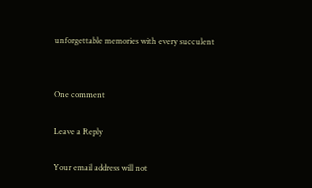unforgettable memories with every succulent


One comment

Leave a Reply

Your email address will not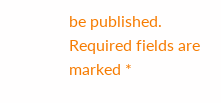be published. Required fields are marked *